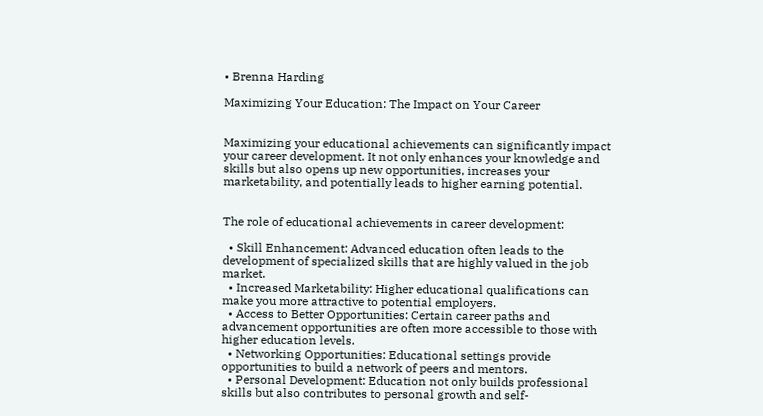• Brenna Harding

Maximizing Your Education: The Impact on Your Career


Maximizing your educational achievements can significantly impact your career development. It not only enhances your knowledge and skills but also opens up new opportunities, increases your marketability, and potentially leads to higher earning potential.


The role of educational achievements in career development:

  • Skill Enhancement: Advanced education often leads to the development of specialized skills that are highly valued in the job market.
  • Increased Marketability: Higher educational qualifications can make you more attractive to potential employers.
  • Access to Better Opportunities: Certain career paths and advancement opportunities are often more accessible to those with higher education levels.
  • Networking Opportunities: Educational settings provide opportunities to build a network of peers and mentors.
  • Personal Development: Education not only builds professional skills but also contributes to personal growth and self-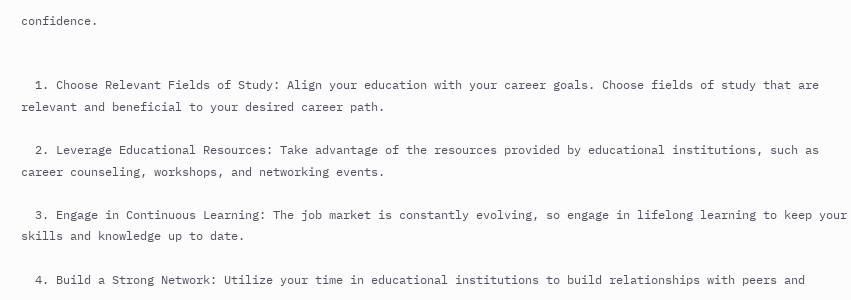confidence.


  1. Choose Relevant Fields of Study: Align your education with your career goals. Choose fields of study that are relevant and beneficial to your desired career path.

  2. Leverage Educational Resources: Take advantage of the resources provided by educational institutions, such as career counseling, workshops, and networking events.

  3. Engage in Continuous Learning: The job market is constantly evolving, so engage in lifelong learning to keep your skills and knowledge up to date.

  4. Build a Strong Network: Utilize your time in educational institutions to build relationships with peers and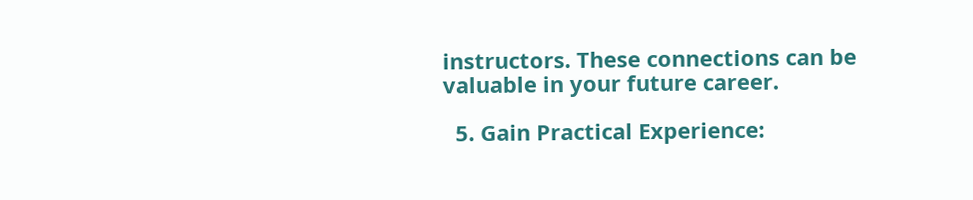instructors. These connections can be valuable in your future career.

  5. Gain Practical Experience: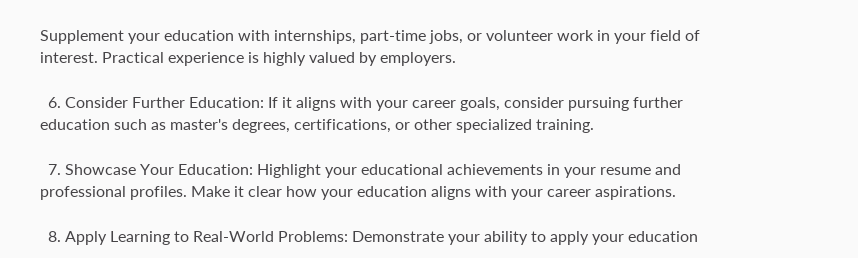Supplement your education with internships, part-time jobs, or volunteer work in your field of interest. Practical experience is highly valued by employers.

  6. Consider Further Education: If it aligns with your career goals, consider pursuing further education such as master's degrees, certifications, or other specialized training.

  7. Showcase Your Education: Highlight your educational achievements in your resume and professional profiles. Make it clear how your education aligns with your career aspirations.

  8. Apply Learning to Real-World Problems: Demonstrate your ability to apply your education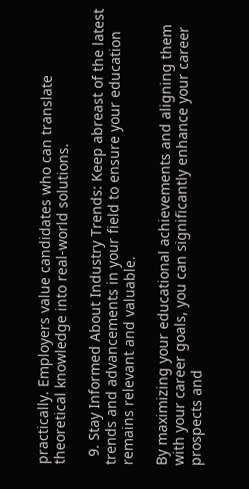practically. Employers value candidates who can translate theoretical knowledge into real-world solutions.

  9. Stay Informed About Industry Trends: Keep abreast of the latest trends and advancements in your field to ensure your education remains relevant and valuable.

By maximizing your educational achievements and aligning them with your career goals, you can significantly enhance your career prospects and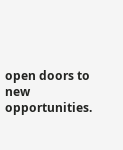open doors to new opportunities.